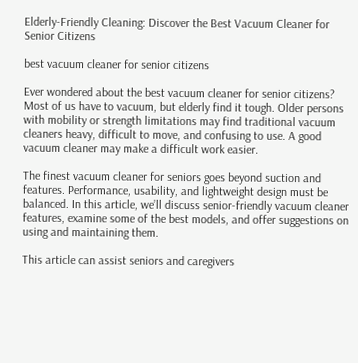Elderly-Friendly Cleaning: Discover the Best Vacuum Cleaner for Senior Citizens

best vacuum cleaner for senior citizens

Ever wondered about the best vacuum cleaner for senior citizens? Most of us have to vacuum, but elderly find it tough. Older persons with mobility or strength limitations may find traditional vacuum cleaners heavy, difficult to move, and confusing to use. A good vacuum cleaner may make a difficult work easier.

The finest vacuum cleaner for seniors goes beyond suction and features. Performance, usability, and lightweight design must be balanced. In this article, we’ll discuss senior-friendly vacuum cleaner features, examine some of the best models, and offer suggestions on using and maintaining them.

This article can assist seniors and caregivers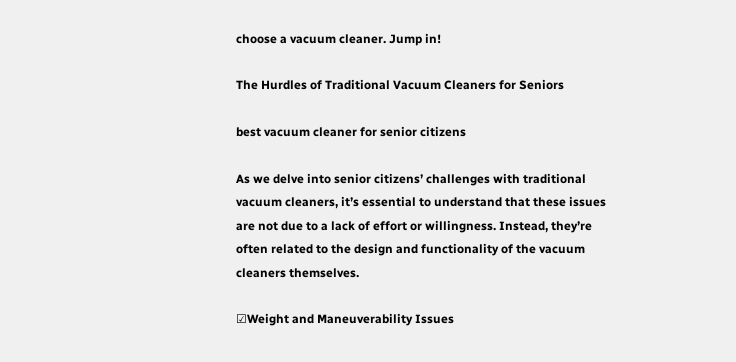choose a vacuum cleaner. Jump in!

The Hurdles of Traditional Vacuum Cleaners for Seniors

best vacuum cleaner for senior citizens

As we delve into senior citizens’ challenges with traditional vacuum cleaners, it’s essential to understand that these issues are not due to a lack of effort or willingness. Instead, they’re often related to the design and functionality of the vacuum cleaners themselves.

☑Weight and Maneuverability Issues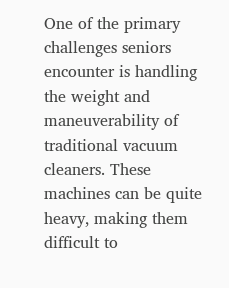One of the primary challenges seniors encounter is handling the weight and maneuverability of traditional vacuum cleaners. These machines can be quite heavy, making them difficult to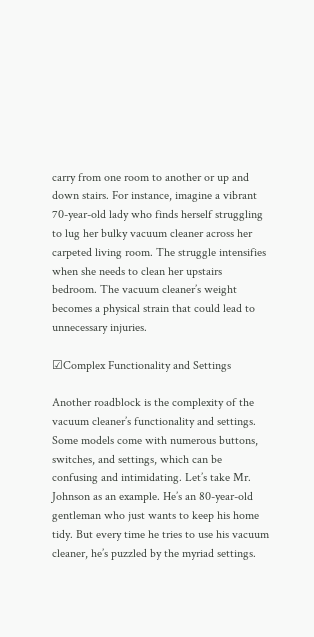carry from one room to another or up and down stairs. For instance, imagine a vibrant 70-year-old lady who finds herself struggling to lug her bulky vacuum cleaner across her carpeted living room. The struggle intensifies when she needs to clean her upstairs bedroom. The vacuum cleaner’s weight becomes a physical strain that could lead to unnecessary injuries.

☑Complex Functionality and Settings

Another roadblock is the complexity of the vacuum cleaner’s functionality and settings. Some models come with numerous buttons, switches, and settings, which can be confusing and intimidating. Let’s take Mr. Johnson as an example. He’s an 80-year-old gentleman who just wants to keep his home tidy. But every time he tries to use his vacuum cleaner, he’s puzzled by the myriad settings.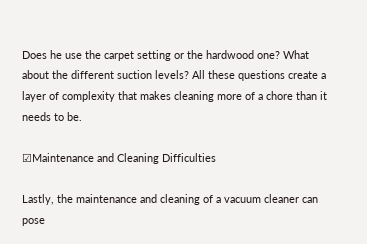Does he use the carpet setting or the hardwood one? What about the different suction levels? All these questions create a layer of complexity that makes cleaning more of a chore than it needs to be.

☑Maintenance and Cleaning Difficulties

Lastly, the maintenance and cleaning of a vacuum cleaner can pose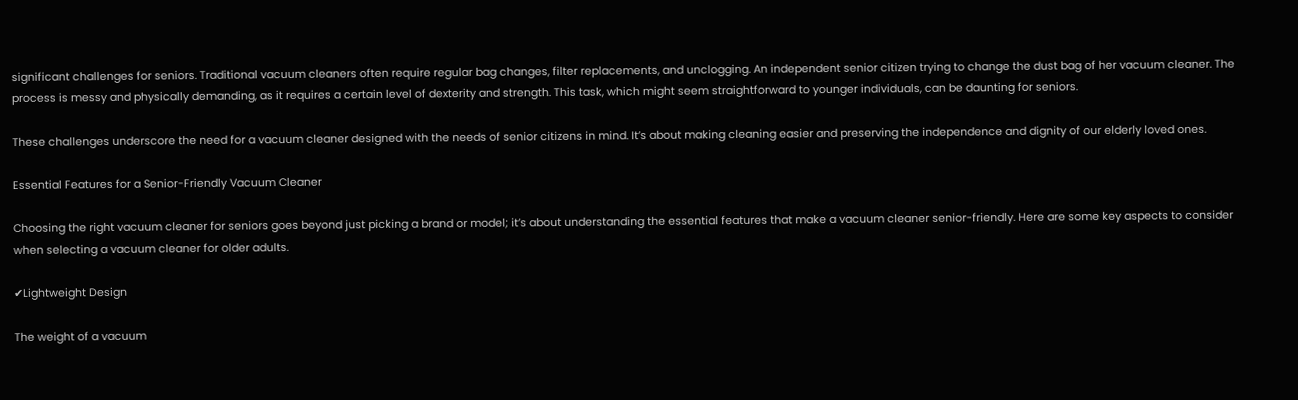significant challenges for seniors. Traditional vacuum cleaners often require regular bag changes, filter replacements, and unclogging. An independent senior citizen trying to change the dust bag of her vacuum cleaner. The process is messy and physically demanding, as it requires a certain level of dexterity and strength. This task, which might seem straightforward to younger individuals, can be daunting for seniors.

These challenges underscore the need for a vacuum cleaner designed with the needs of senior citizens in mind. It’s about making cleaning easier and preserving the independence and dignity of our elderly loved ones.

Essential Features for a Senior-Friendly Vacuum Cleaner

Choosing the right vacuum cleaner for seniors goes beyond just picking a brand or model; it’s about understanding the essential features that make a vacuum cleaner senior-friendly. Here are some key aspects to consider when selecting a vacuum cleaner for older adults.

✔Lightweight Design

The weight of a vacuum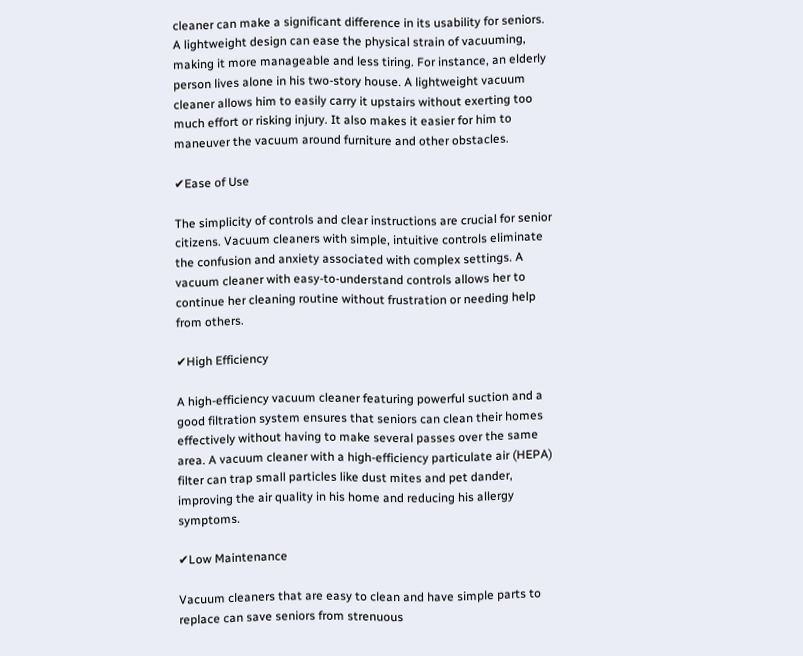cleaner can make a significant difference in its usability for seniors. A lightweight design can ease the physical strain of vacuuming, making it more manageable and less tiring. For instance, an elderly person lives alone in his two-story house. A lightweight vacuum cleaner allows him to easily carry it upstairs without exerting too much effort or risking injury. It also makes it easier for him to maneuver the vacuum around furniture and other obstacles.

✔Ease of Use

The simplicity of controls and clear instructions are crucial for senior citizens. Vacuum cleaners with simple, intuitive controls eliminate the confusion and anxiety associated with complex settings. A vacuum cleaner with easy-to-understand controls allows her to continue her cleaning routine without frustration or needing help from others.

✔High Efficiency

A high-efficiency vacuum cleaner featuring powerful suction and a good filtration system ensures that seniors can clean their homes effectively without having to make several passes over the same area. A vacuum cleaner with a high-efficiency particulate air (HEPA) filter can trap small particles like dust mites and pet dander, improving the air quality in his home and reducing his allergy symptoms.

✔Low Maintenance

Vacuum cleaners that are easy to clean and have simple parts to replace can save seniors from strenuous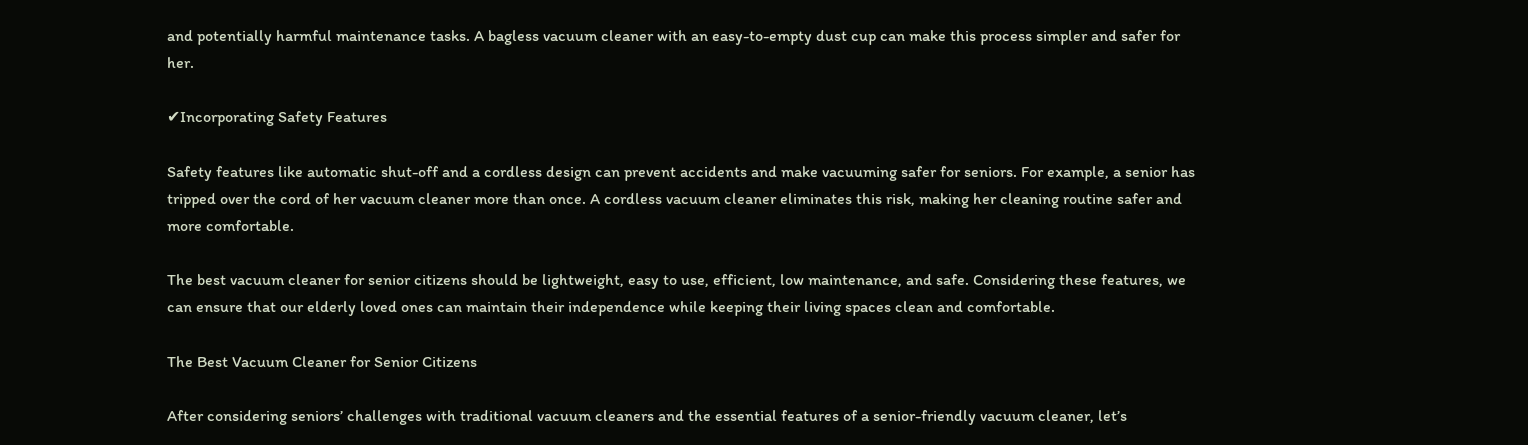and potentially harmful maintenance tasks. A bagless vacuum cleaner with an easy-to-empty dust cup can make this process simpler and safer for her.

✔Incorporating Safety Features

Safety features like automatic shut-off and a cordless design can prevent accidents and make vacuuming safer for seniors. For example, a senior has tripped over the cord of her vacuum cleaner more than once. A cordless vacuum cleaner eliminates this risk, making her cleaning routine safer and more comfortable.

The best vacuum cleaner for senior citizens should be lightweight, easy to use, efficient, low maintenance, and safe. Considering these features, we can ensure that our elderly loved ones can maintain their independence while keeping their living spaces clean and comfortable.

The Best Vacuum Cleaner for Senior Citizens

After considering seniors’ challenges with traditional vacuum cleaners and the essential features of a senior-friendly vacuum cleaner, let’s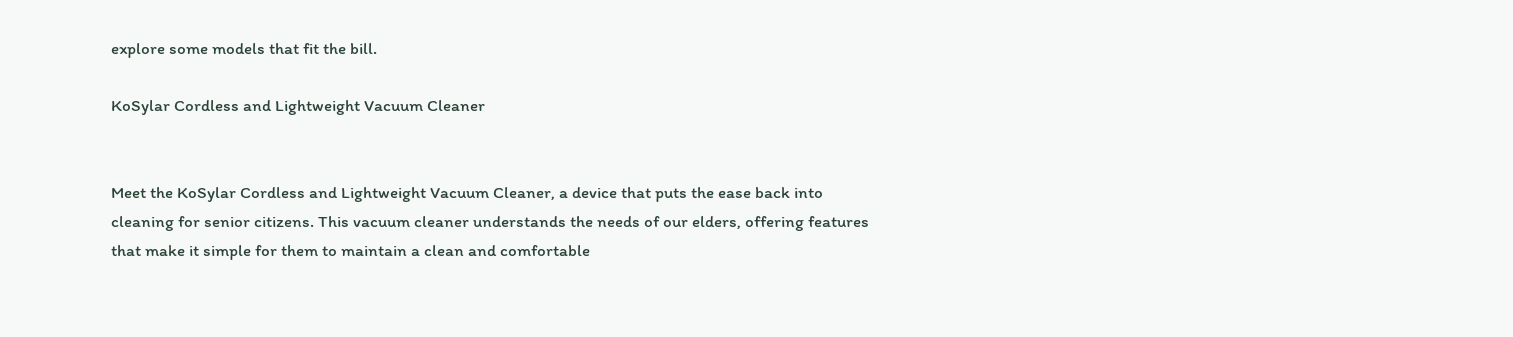explore some models that fit the bill.

KoSylar Cordless and Lightweight Vacuum Cleaner


Meet the KoSylar Cordless and Lightweight Vacuum Cleaner, a device that puts the ease back into cleaning for senior citizens. This vacuum cleaner understands the needs of our elders, offering features that make it simple for them to maintain a clean and comfortable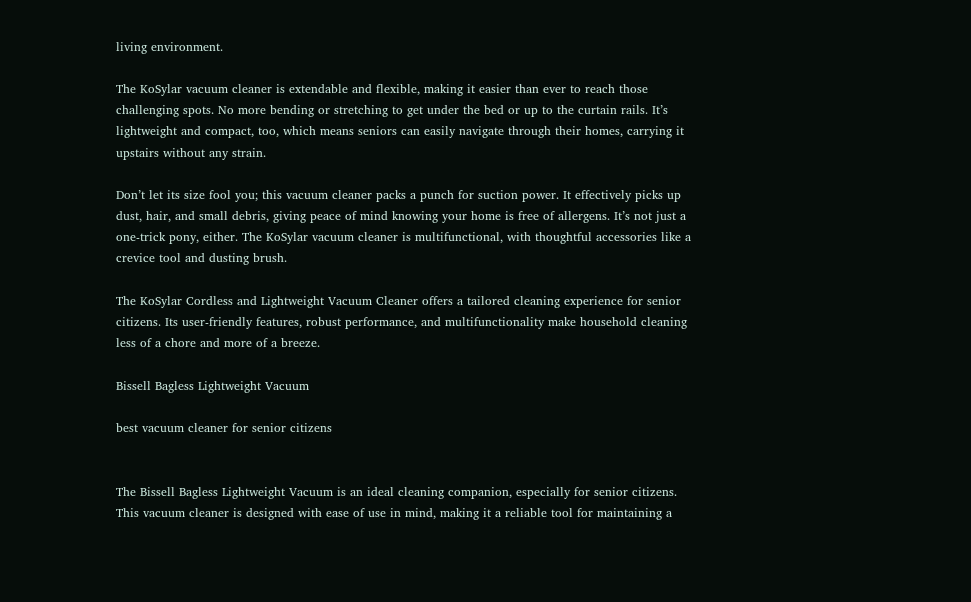living environment.

The KoSylar vacuum cleaner is extendable and flexible, making it easier than ever to reach those challenging spots. No more bending or stretching to get under the bed or up to the curtain rails. It’s lightweight and compact, too, which means seniors can easily navigate through their homes, carrying it upstairs without any strain.

Don’t let its size fool you; this vacuum cleaner packs a punch for suction power. It effectively picks up dust, hair, and small debris, giving peace of mind knowing your home is free of allergens. It’s not just a one-trick pony, either. The KoSylar vacuum cleaner is multifunctional, with thoughtful accessories like a crevice tool and dusting brush.

The KoSylar Cordless and Lightweight Vacuum Cleaner offers a tailored cleaning experience for senior citizens. Its user-friendly features, robust performance, and multifunctionality make household cleaning less of a chore and more of a breeze.

Bissell Bagless Lightweight Vacuum

best vacuum cleaner for senior citizens


The Bissell Bagless Lightweight Vacuum is an ideal cleaning companion, especially for senior citizens. This vacuum cleaner is designed with ease of use in mind, making it a reliable tool for maintaining a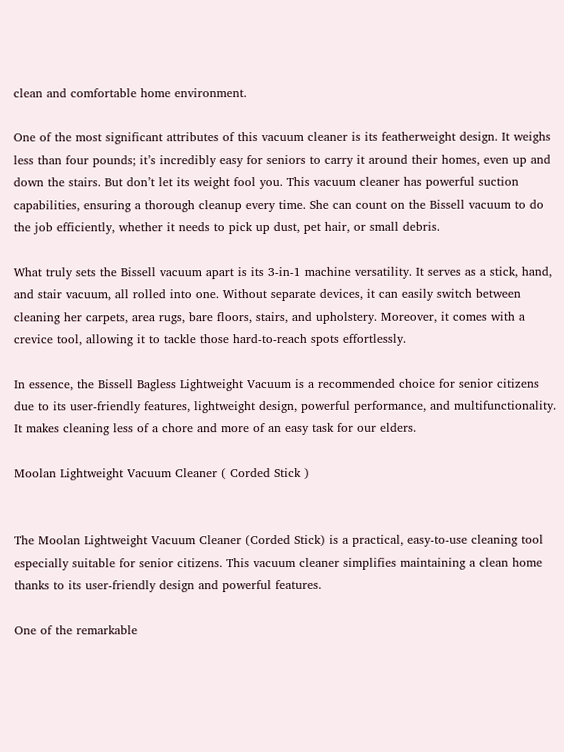clean and comfortable home environment.

One of the most significant attributes of this vacuum cleaner is its featherweight design. It weighs less than four pounds; it’s incredibly easy for seniors to carry it around their homes, even up and down the stairs. But don’t let its weight fool you. This vacuum cleaner has powerful suction capabilities, ensuring a thorough cleanup every time. She can count on the Bissell vacuum to do the job efficiently, whether it needs to pick up dust, pet hair, or small debris.

What truly sets the Bissell vacuum apart is its 3-in-1 machine versatility. It serves as a stick, hand, and stair vacuum, all rolled into one. Without separate devices, it can easily switch between cleaning her carpets, area rugs, bare floors, stairs, and upholstery. Moreover, it comes with a crevice tool, allowing it to tackle those hard-to-reach spots effortlessly.

In essence, the Bissell Bagless Lightweight Vacuum is a recommended choice for senior citizens due to its user-friendly features, lightweight design, powerful performance, and multifunctionality. It makes cleaning less of a chore and more of an easy task for our elders.

Moolan Lightweight Vacuum Cleaner ( Corded Stick )


The Moolan Lightweight Vacuum Cleaner (Corded Stick) is a practical, easy-to-use cleaning tool especially suitable for senior citizens. This vacuum cleaner simplifies maintaining a clean home thanks to its user-friendly design and powerful features.

One of the remarkable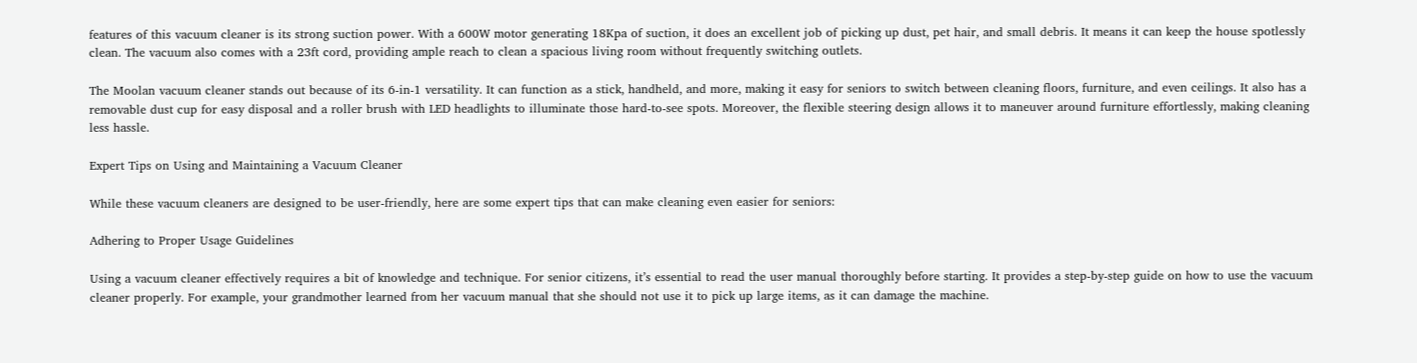features of this vacuum cleaner is its strong suction power. With a 600W motor generating 18Kpa of suction, it does an excellent job of picking up dust, pet hair, and small debris. It means it can keep the house spotlessly clean. The vacuum also comes with a 23ft cord, providing ample reach to clean a spacious living room without frequently switching outlets.

The Moolan vacuum cleaner stands out because of its 6-in-1 versatility. It can function as a stick, handheld, and more, making it easy for seniors to switch between cleaning floors, furniture, and even ceilings. It also has a removable dust cup for easy disposal and a roller brush with LED headlights to illuminate those hard-to-see spots. Moreover, the flexible steering design allows it to maneuver around furniture effortlessly, making cleaning less hassle.

Expert Tips on Using and Maintaining a Vacuum Cleaner

While these vacuum cleaners are designed to be user-friendly, here are some expert tips that can make cleaning even easier for seniors:

Adhering to Proper Usage Guidelines

Using a vacuum cleaner effectively requires a bit of knowledge and technique. For senior citizens, it’s essential to read the user manual thoroughly before starting. It provides a step-by-step guide on how to use the vacuum cleaner properly. For example, your grandmother learned from her vacuum manual that she should not use it to pick up large items, as it can damage the machine.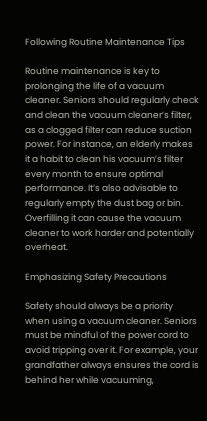Following Routine Maintenance Tips

Routine maintenance is key to prolonging the life of a vacuum cleaner. Seniors should regularly check and clean the vacuum cleaner’s filter, as a clogged filter can reduce suction power. For instance, an elderly makes it a habit to clean his vacuum’s filter every month to ensure optimal performance. It’s also advisable to regularly empty the dust bag or bin. Overfilling it can cause the vacuum cleaner to work harder and potentially overheat.

Emphasizing Safety Precautions

Safety should always be a priority when using a vacuum cleaner. Seniors must be mindful of the power cord to avoid tripping over it. For example, your grandfather always ensures the cord is behind her while vacuuming,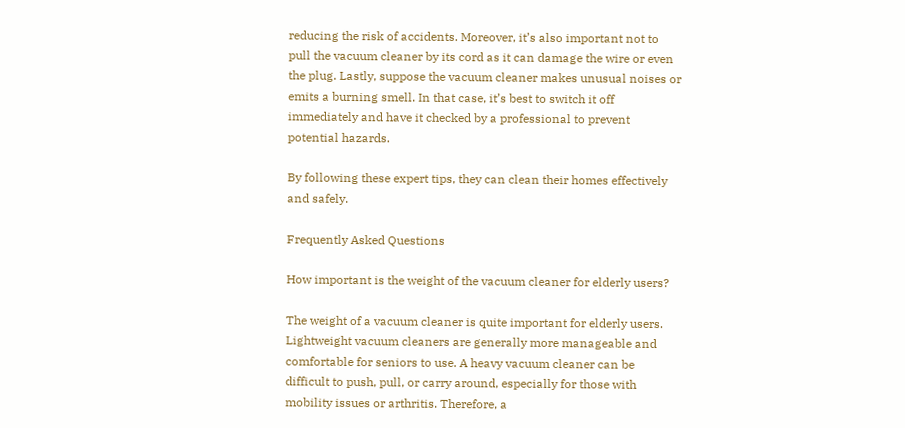reducing the risk of accidents. Moreover, it’s also important not to pull the vacuum cleaner by its cord as it can damage the wire or even the plug. Lastly, suppose the vacuum cleaner makes unusual noises or emits a burning smell. In that case, it’s best to switch it off immediately and have it checked by a professional to prevent potential hazards.

By following these expert tips, they can clean their homes effectively and safely.

Frequently Asked Questions

How important is the weight of the vacuum cleaner for elderly users?

The weight of a vacuum cleaner is quite important for elderly users. Lightweight vacuum cleaners are generally more manageable and comfortable for seniors to use. A heavy vacuum cleaner can be difficult to push, pull, or carry around, especially for those with mobility issues or arthritis. Therefore, a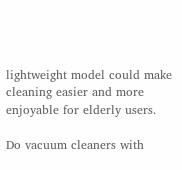lightweight model could make cleaning easier and more enjoyable for elderly users.

Do vacuum cleaners with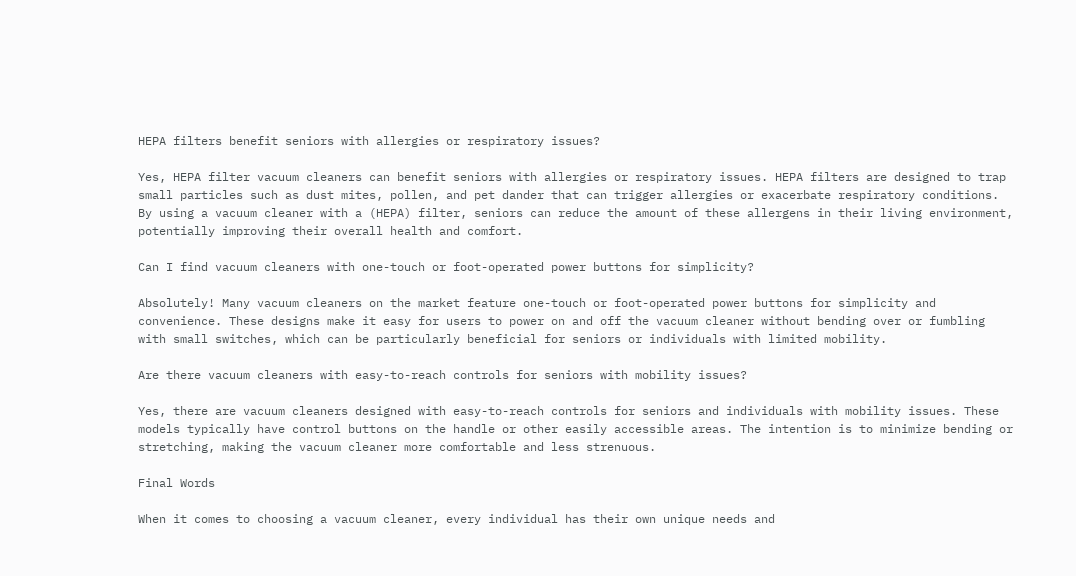HEPA filters benefit seniors with allergies or respiratory issues?

Yes, HEPA filter vacuum cleaners can benefit seniors with allergies or respiratory issues. HEPA filters are designed to trap small particles such as dust mites, pollen, and pet dander that can trigger allergies or exacerbate respiratory conditions. By using a vacuum cleaner with a (HEPA) filter, seniors can reduce the amount of these allergens in their living environment, potentially improving their overall health and comfort.

Can I find vacuum cleaners with one-touch or foot-operated power buttons for simplicity?

Absolutely! Many vacuum cleaners on the market feature one-touch or foot-operated power buttons for simplicity and convenience. These designs make it easy for users to power on and off the vacuum cleaner without bending over or fumbling with small switches, which can be particularly beneficial for seniors or individuals with limited mobility.

Are there vacuum cleaners with easy-to-reach controls for seniors with mobility issues?

Yes, there are vacuum cleaners designed with easy-to-reach controls for seniors and individuals with mobility issues. These models typically have control buttons on the handle or other easily accessible areas. The intention is to minimize bending or stretching, making the vacuum cleaner more comfortable and less strenuous.

Final Words

When it comes to choosing a vacuum cleaner, every individual has their own unique needs and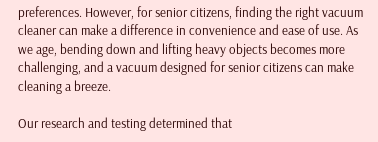preferences. However, for senior citizens, finding the right vacuum cleaner can make a difference in convenience and ease of use. As we age, bending down and lifting heavy objects becomes more challenging, and a vacuum designed for senior citizens can make cleaning a breeze.

Our research and testing determined that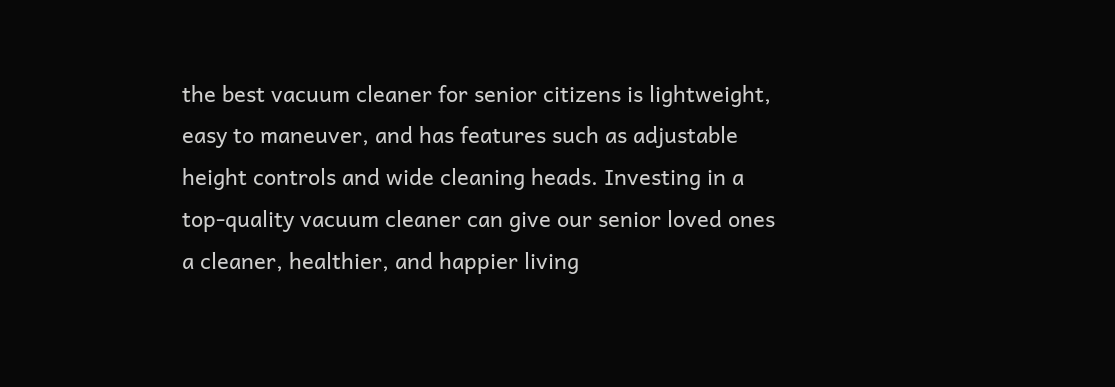the best vacuum cleaner for senior citizens is lightweight, easy to maneuver, and has features such as adjustable height controls and wide cleaning heads. Investing in a top-quality vacuum cleaner can give our senior loved ones a cleaner, healthier, and happier living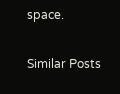space.

Similar Posts